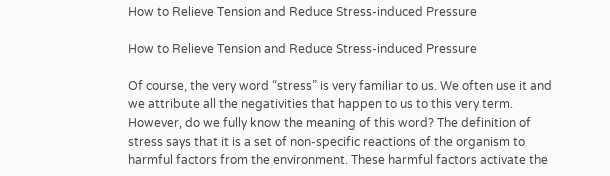How to Relieve Tension and Reduce Stress-induced Pressure

How to Relieve Tension and Reduce Stress-induced Pressure

Of course, the very word “stress” is very familiar to us. We often use it and we attribute all the negativities that happen to us to this very term. However, do we fully know the meaning of this word? The definition of stress says that it is a set of non-specific reactions of the organism to harmful factors from the environment. These harmful factors activate the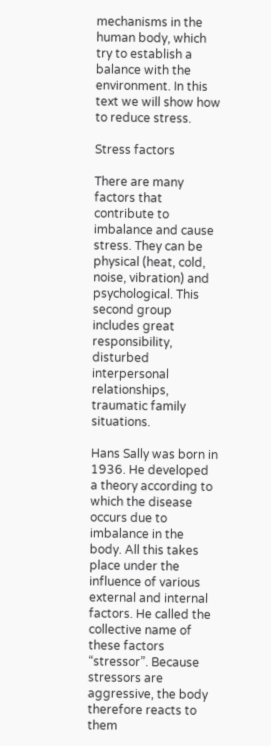mechanisms in the human body, which try to establish a balance with the environment. In this text we will show how to reduce stress.

Stress factors

There are many factors that contribute to imbalance and cause stress. They can be physical (heat, cold, noise, vibration) and psychological. This second group includes great responsibility, disturbed interpersonal relationships, traumatic family situations.

Hans Sally was born in 1936. He developed a theory according to which the disease occurs due to imbalance in the body. All this takes place under the influence of various external and internal factors. He called the collective name of these factors “stressor”. Because stressors are aggressive, the body therefore reacts to them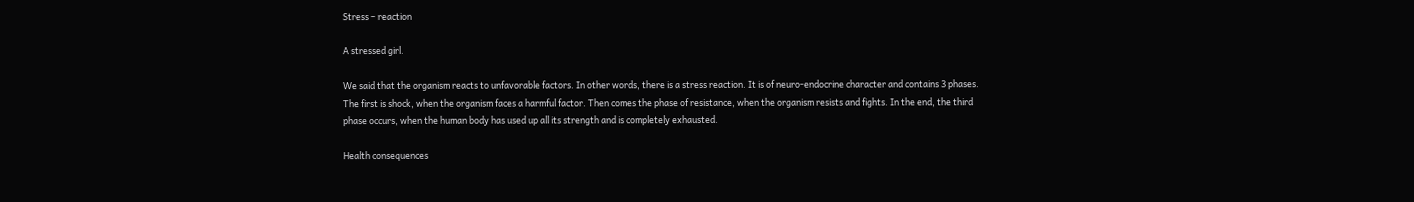Stress – reaction

A stressed girl.

We said that the organism reacts to unfavorable factors. In other words, there is a stress reaction. It is of neuro-endocrine character and contains 3 phases. The first is shock, when the organism faces a harmful factor. Then comes the phase of resistance, when the organism resists and fights. In the end, the third phase occurs, when the human body has used up all its strength and is completely exhausted.

Health consequences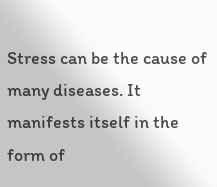Stress can be the cause of many diseases. It manifests itself in the form of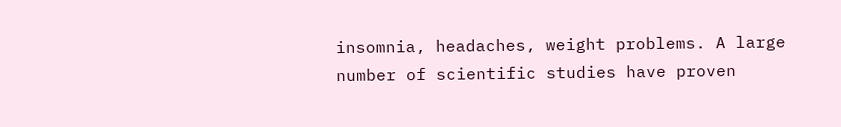insomnia, headaches, weight problems. A large number of scientific studies have proven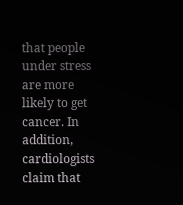that people under stress are more likely to get cancer. In addition, cardiologists claim that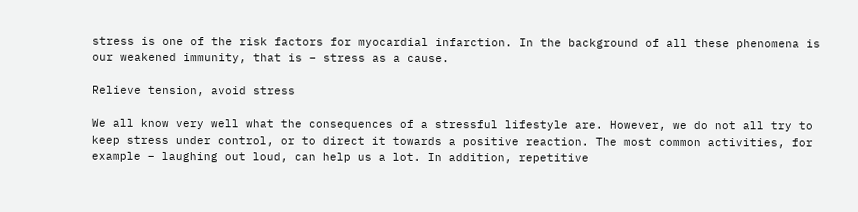stress is one of the risk factors for myocardial infarction. In the background of all these phenomena is our weakened immunity, that is – stress as a cause.

Relieve tension, avoid stress

We all know very well what the consequences of a stressful lifestyle are. However, we do not all try to keep stress under control, or to direct it towards a positive reaction. The most common activities, for example – laughing out loud, can help us a lot. In addition, repetitive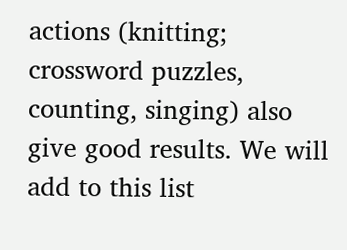actions (knitting; crossword puzzles, counting, singing) also give good results. We will add to this list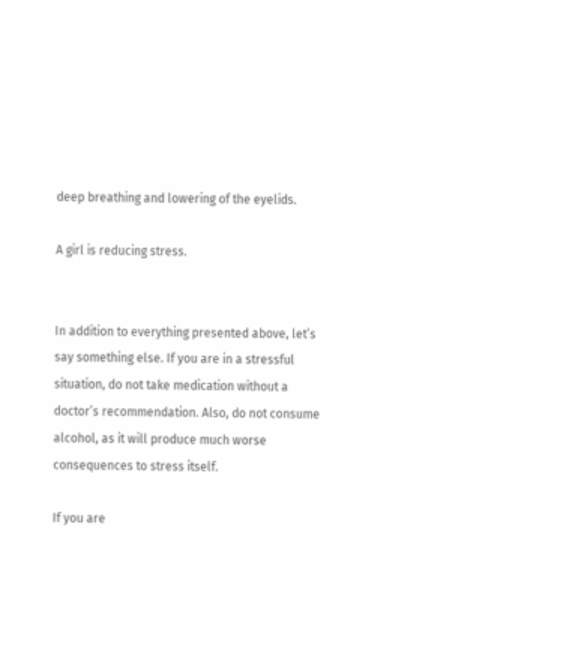deep breathing and lowering of the eyelids.

A girl is reducing stress.


In addition to everything presented above, let’s say something else. If you are in a stressful situation, do not take medication without a doctor’s recommendation. Also, do not consume alcohol, as it will produce much worse consequences to stress itself.

If you are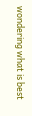wondering what is best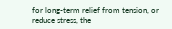for long-term relief from tension, or reduce stress, the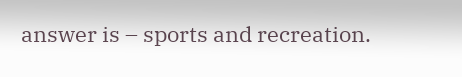answer is – sports and recreation.